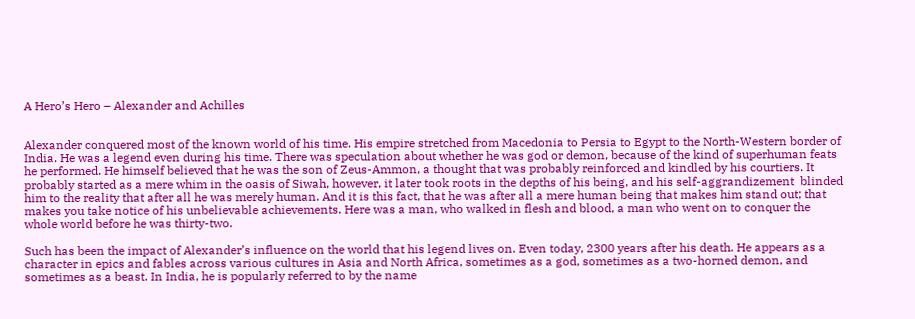A Hero’s Hero – Alexander and Achilles


Alexander conquered most of the known world of his time. His empire stretched from Macedonia to Persia to Egypt to the North-Western border of India. He was a legend even during his time. There was speculation about whether he was god or demon, because of the kind of superhuman feats he performed. He himself believed that he was the son of Zeus-Ammon, a thought that was probably reinforced and kindled by his courtiers. It probably started as a mere whim in the oasis of Siwah, however, it later took roots in the depths of his being, and his self-aggrandizement  blinded him to the reality that after all he was merely human. And it is this fact, that he was after all a mere human being that makes him stand out; that makes you take notice of his unbelievable achievements. Here was a man, who walked in flesh and blood, a man who went on to conquer the whole world before he was thirty-two.

Such has been the impact of Alexander’s influence on the world that his legend lives on. Even today, 2300 years after his death. He appears as a character in epics and fables across various cultures in Asia and North Africa, sometimes as a god, sometimes as a two-horned demon, and sometimes as a beast. In India, he is popularly referred to by the name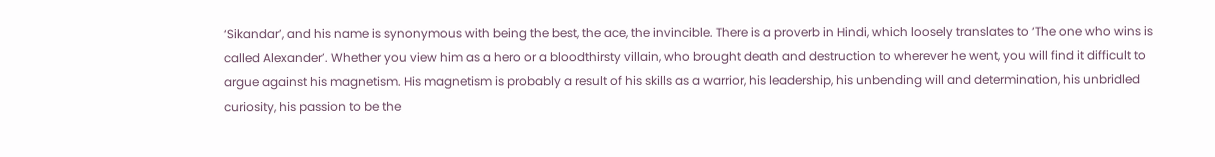‘Sikandar’, and his name is synonymous with being the best, the ace, the invincible. There is a proverb in Hindi, which loosely translates to ‘The one who wins is called Alexander’. Whether you view him as a hero or a bloodthirsty villain, who brought death and destruction to wherever he went, you will find it difficult to argue against his magnetism. His magnetism is probably a result of his skills as a warrior, his leadership, his unbending will and determination, his unbridled curiosity, his passion to be the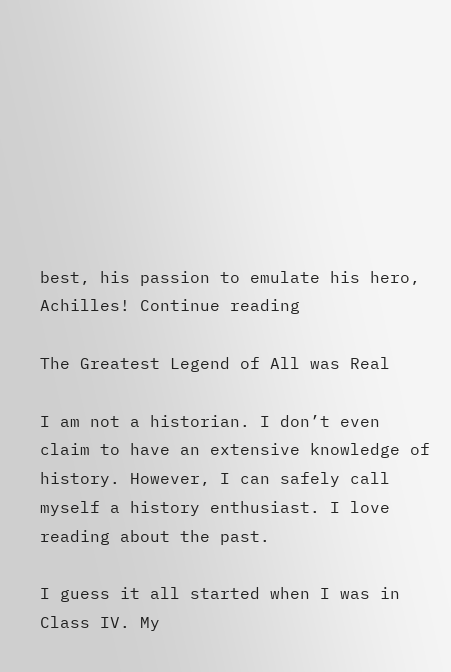best, his passion to emulate his hero, Achilles! Continue reading

The Greatest Legend of All was Real

I am not a historian. I don’t even claim to have an extensive knowledge of history. However, I can safely call myself a history enthusiast. I love reading about the past.

I guess it all started when I was in Class IV. My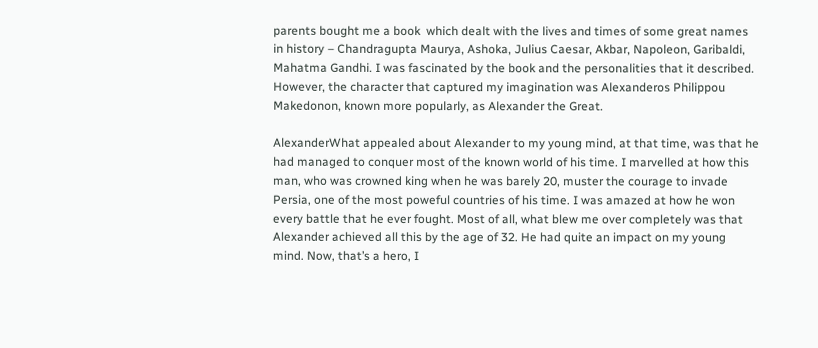parents bought me a book  which dealt with the lives and times of some great names in history – Chandragupta Maurya, Ashoka, Julius Caesar, Akbar, Napoleon, Garibaldi, Mahatma Gandhi. I was fascinated by the book and the personalities that it described. However, the character that captured my imagination was Alexanderos Philippou Makedonon, known more popularly, as Alexander the Great.

AlexanderWhat appealed about Alexander to my young mind, at that time, was that he had managed to conquer most of the known world of his time. I marvelled at how this man, who was crowned king when he was barely 20, muster the courage to invade Persia, one of the most poweful countries of his time. I was amazed at how he won every battle that he ever fought. Most of all, what blew me over completely was that Alexander achieved all this by the age of 32. He had quite an impact on my young mind. Now, that’s a hero, I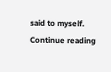said to myself. Continue reading